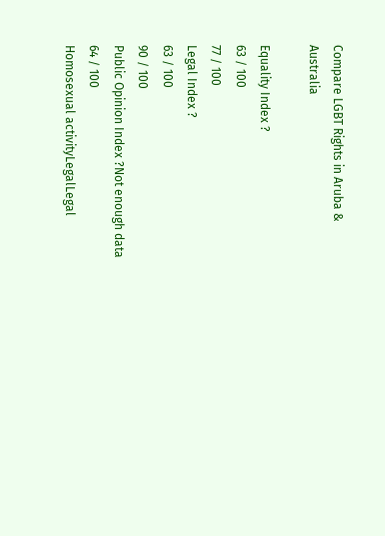Compare LGBT Rights in Aruba & Australia

Equality Index ?
63 / 100
77 / 100
Legal Index ?
63 / 100
90 / 100
Public Opinion Index ?Not enough data
64 / 100
Homosexual activityLegalLegal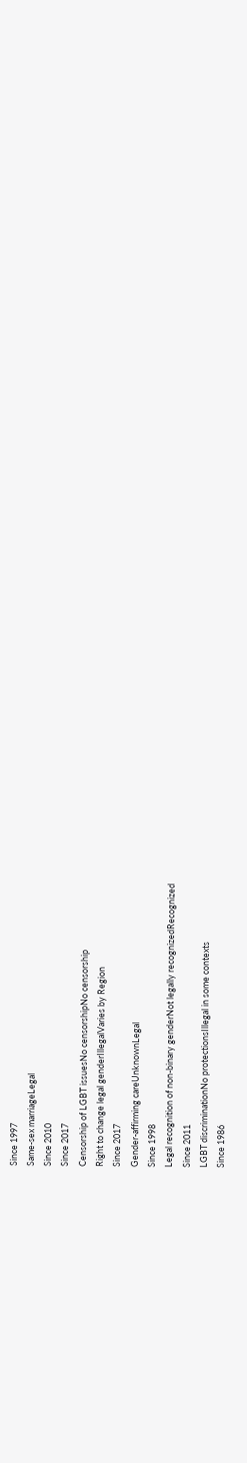Since 1997
Same-sex marriageLegal
Since 2010
Since 2017
Censorship of LGBT issuesNo censorshipNo censorship
Right to change legal genderIllegalVaries by Region
Since 2017
Gender-affirming careUnknownLegal
Since 1998
Legal recognition of non-binary genderNot legally recognizedRecognized
Since 2011
LGBT discriminationNo protectionsIllegal in some contexts
Since 1986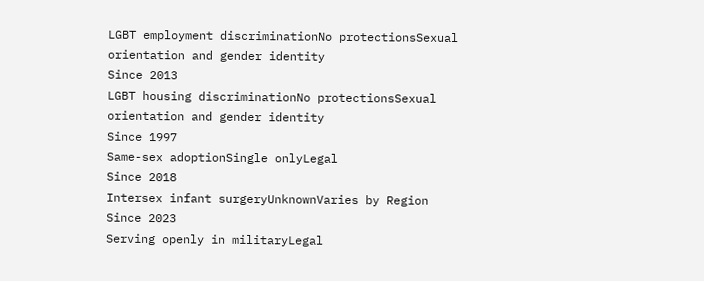LGBT employment discriminationNo protectionsSexual orientation and gender identity
Since 2013
LGBT housing discriminationNo protectionsSexual orientation and gender identity
Since 1997
Same-sex adoptionSingle onlyLegal
Since 2018
Intersex infant surgeryUnknownVaries by Region
Since 2023
Serving openly in militaryLegal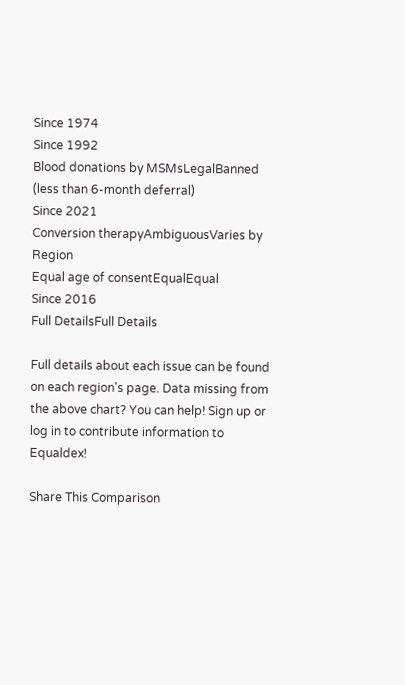Since 1974
Since 1992
Blood donations by MSMsLegalBanned (less than 6-month deferral)
Since 2021
Conversion therapyAmbiguousVaries by Region
Equal age of consentEqualEqual
Since 2016
Full DetailsFull Details

Full details about each issue can be found on each region's page. Data missing from the above chart? You can help! Sign up or log in to contribute information to Equaldex!

Share This Comparison